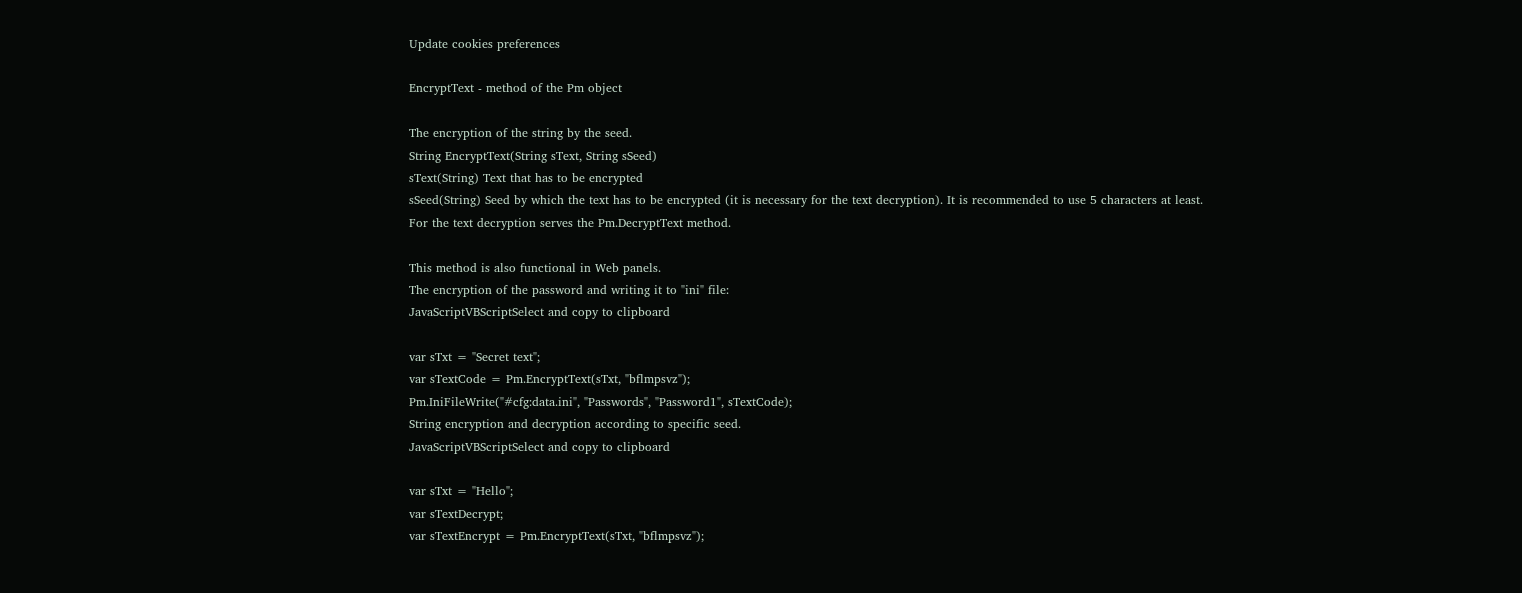Update cookies preferences

EncryptText - method of the Pm object

The encryption of the string by the seed.
String EncryptText(String sText, String sSeed)
sText(String) Text that has to be encrypted
sSeed(String) Seed by which the text has to be encrypted (it is necessary for the text decryption). It is recommended to use 5 characters at least.
For the text decryption serves the Pm.DecryptText method.

This method is also functional in Web panels.
The encryption of the password and writing it to "ini" file:
JavaScriptVBScriptSelect and copy to clipboard

var sTxt = "Secret text";
var sTextCode = Pm.EncryptText(sTxt, "bflmpsvz");
Pm.IniFileWrite("#cfg:data.ini", "Passwords", "Password1", sTextCode);
String encryption and decryption according to specific seed.
JavaScriptVBScriptSelect and copy to clipboard

var sTxt = "Hello";
var sTextDecrypt;
var sTextEncrypt = Pm.EncryptText(sTxt, "bflmpsvz");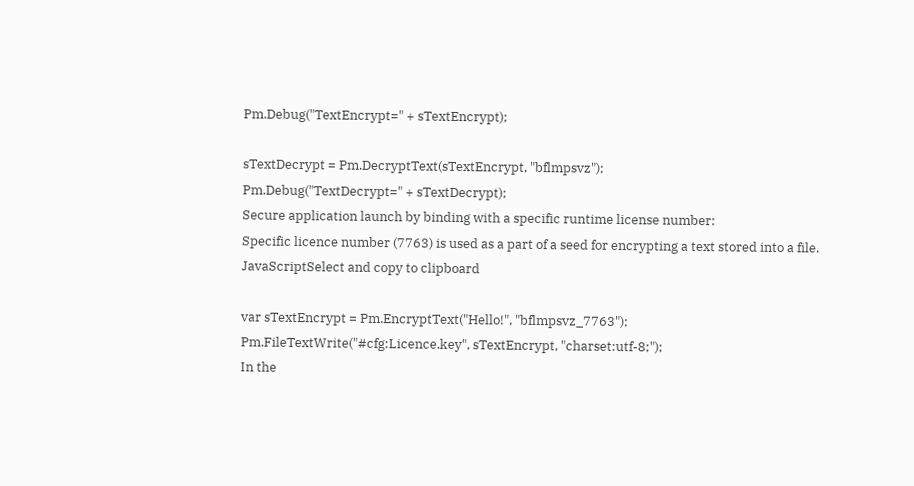Pm.Debug("TextEncrypt=" + sTextEncrypt);

sTextDecrypt = Pm.DecryptText(sTextEncrypt, "bflmpsvz");
Pm.Debug("TextDecrypt=" + sTextDecrypt);
Secure application launch by binding with a specific runtime license number:
Specific licence number (7763) is used as a part of a seed for encrypting a text stored into a file.
JavaScriptSelect and copy to clipboard

var sTextEncrypt = Pm.EncryptText("Hello!", "bflmpsvz_7763");
Pm.FileTextWrite("#cfg:Licence.key", sTextEncrypt, "charset:utf-8;");
In the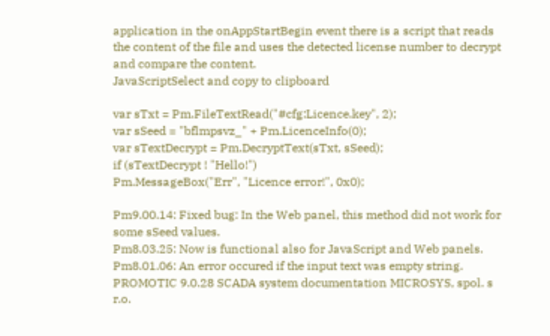application in the onAppStartBegin event there is a script that reads the content of the file and uses the detected license number to decrypt and compare the content.
JavaScriptSelect and copy to clipboard

var sTxt = Pm.FileTextRead("#cfg:Licence.key", 2);
var sSeed = "bflmpsvz_" + Pm.LicenceInfo(0);
var sTextDecrypt = Pm.DecryptText(sTxt, sSeed);
if (sTextDecrypt ! "Hello!")
Pm.MessageBox("Err", "Licence error!", 0x0);

Pm9.00.14: Fixed bug: In the Web panel, this method did not work for some sSeed values.
Pm8.03.25: Now is functional also for JavaScript and Web panels.
Pm8.01.06: An error occured if the input text was empty string.
PROMOTIC 9.0.28 SCADA system documentation MICROSYS, spol. s r.o.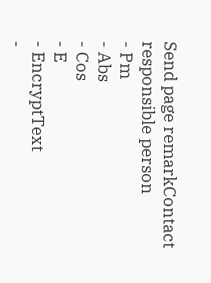Send page remarkContact responsible person
- Pm
- Abs
- Cos
- E
- EncryptText
-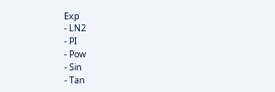Exp
- LN2
- PI
- Pow
- Sin
- Tan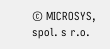© MICROSYS, spol. s r.o.